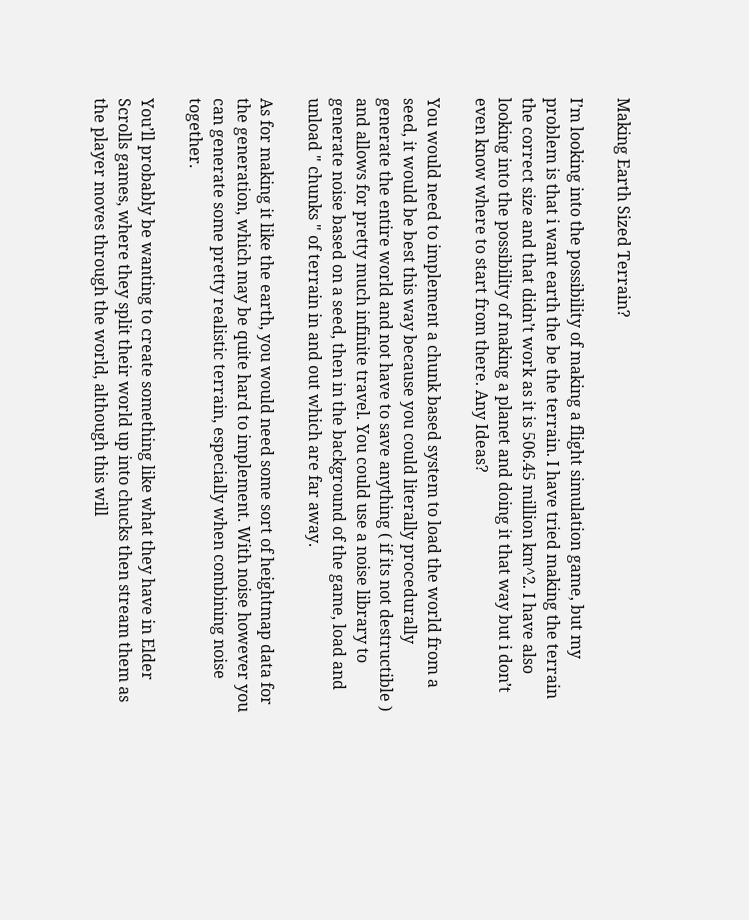Making Earth Sized Terrain?

I’m looking into the possibility of making a flight simulation game, but my problem is that i want earth the be the terrain. I have tried making the terrain the correct size and that didn’t work as it is 506.45 million km^2. I have also looking into the possibility of making a planet and doing it that way but i don’t even know where to start from there. Any Ideas?

You would need to implement a chunk based system to load the world from a seed, it would be best this way because you could literally procedurally generate the entire world and not have to save anything ( if its not destructible ) and allows for pretty much infinite travel. You could use a noise library to generate noise based on a seed, then in the background of the game, load and unload " chunks " of terrain in and out which are far away.

As for making it like the earth, you would need some sort of heightmap data for the generation, which may be quite hard to implement. With noise however you can generate some pretty realistic terrain, especially when combining noise together.

You’ll probably be wanting to create something like what they have in Elder Scrolls games, where they split their world up into chucks then stream them as the player moves through the world, although this will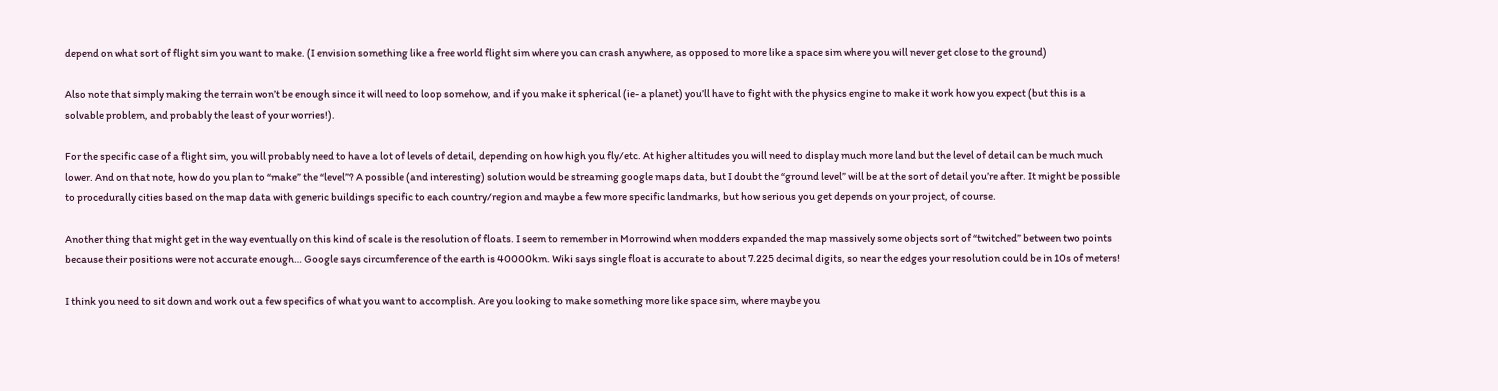depend on what sort of flight sim you want to make. (I envision something like a free world flight sim where you can crash anywhere, as opposed to more like a space sim where you will never get close to the ground)

Also note that simply making the terrain won’t be enough since it will need to loop somehow, and if you make it spherical (ie- a planet) you’ll have to fight with the physics engine to make it work how you expect (but this is a solvable problem, and probably the least of your worries!).

For the specific case of a flight sim, you will probably need to have a lot of levels of detail, depending on how high you fly/etc. At higher altitudes you will need to display much more land but the level of detail can be much much lower. And on that note, how do you plan to “make” the “level”? A possible (and interesting) solution would be streaming google maps data, but I doubt the “ground level” will be at the sort of detail you’re after. It might be possible to procedurally cities based on the map data with generic buildings specific to each country/region and maybe a few more specific landmarks, but how serious you get depends on your project, of course.

Another thing that might get in the way eventually on this kind of scale is the resolution of floats. I seem to remember in Morrowind when modders expanded the map massively some objects sort of “twitched” between two points because their positions were not accurate enough… Google says circumference of the earth is 40000km. Wiki says single float is accurate to about 7.225 decimal digits, so near the edges your resolution could be in 10s of meters!

I think you need to sit down and work out a few specifics of what you want to accomplish. Are you looking to make something more like space sim, where maybe you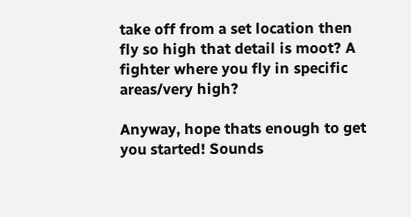take off from a set location then fly so high that detail is moot? A fighter where you fly in specific areas/very high?

Anyway, hope thats enough to get you started! Sounds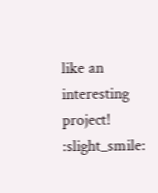like an interesting project! :slight_smile: